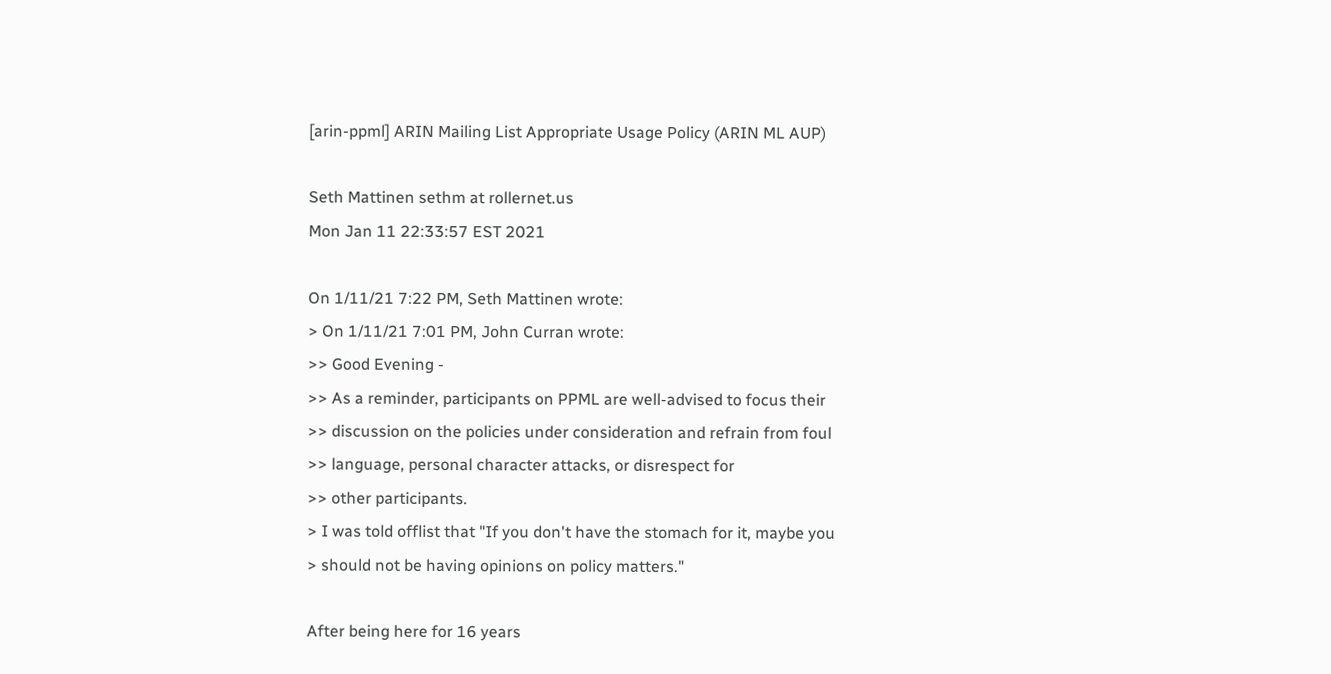[arin-ppml] ARIN Mailing List Appropriate Usage Policy (ARIN ML AUP)

Seth Mattinen sethm at rollernet.us
Mon Jan 11 22:33:57 EST 2021

On 1/11/21 7:22 PM, Seth Mattinen wrote:
> On 1/11/21 7:01 PM, John Curran wrote:
>> Good Evening -
>> As a reminder, participants on PPML are well-advised to focus their
>> discussion on the policies under consideration and refrain from foul
>> language, personal character attacks, or disrespect for
>> other participants.
> I was told offlist that "If you don't have the stomach for it, maybe you
> should not be having opinions on policy matters."

After being here for 16 years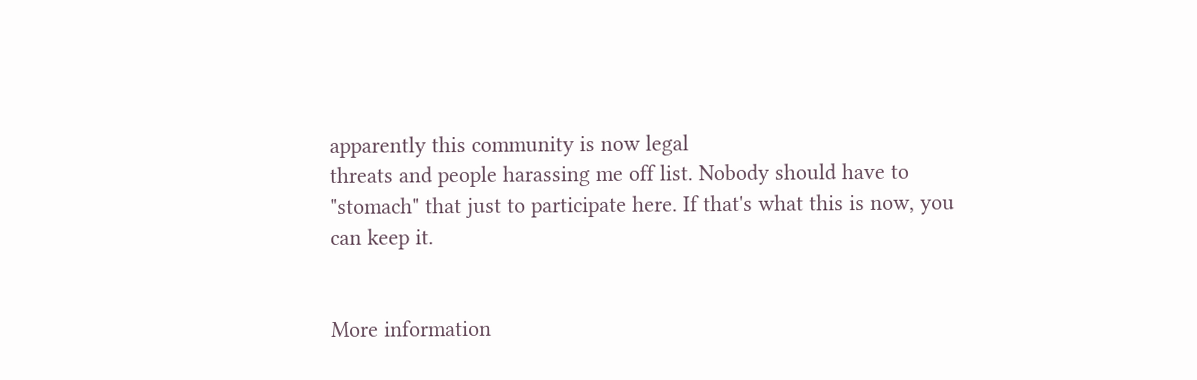apparently this community is now legal
threats and people harassing me off list. Nobody should have to
"stomach" that just to participate here. If that's what this is now, you
can keep it.


More information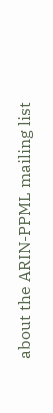about the ARIN-PPML mailing list